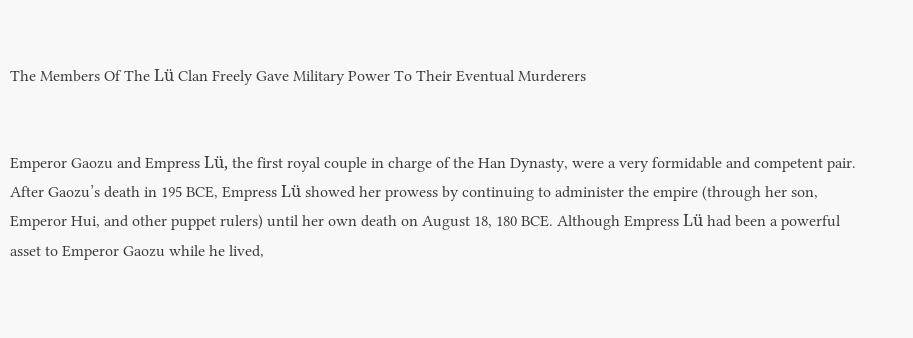The Members Of The Lü Clan Freely Gave Military Power To Their Eventual Murderers


Emperor Gaozu and Empress Lü, the first royal couple in charge of the Han Dynasty, were a very formidable and competent pair. After Gaozu’s death in 195 BCE, Empress Lü showed her prowess by continuing to administer the empire (through her son, Emperor Hui, and other puppet rulers) until her own death on August 18, 180 BCE. Although Empress Lü had been a powerful asset to Emperor Gaozu while he lived,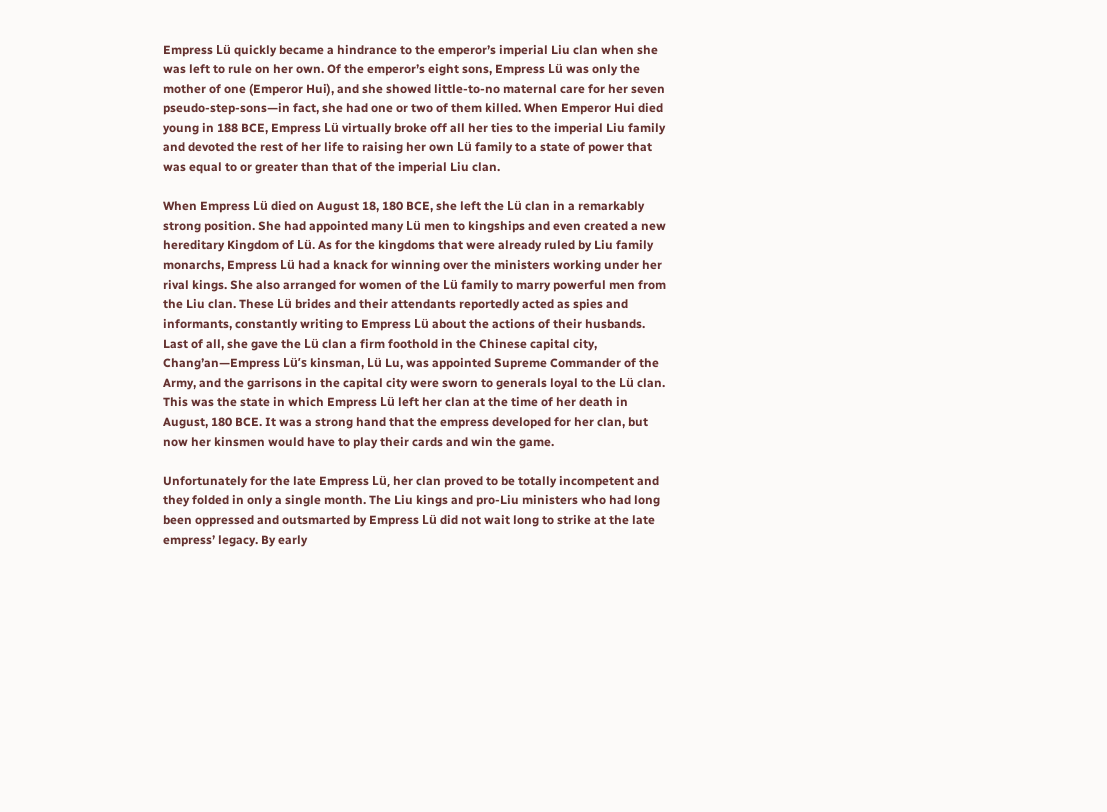Empress Lü quickly became a hindrance to the emperor’s imperial Liu clan when she was left to rule on her own. Of the emperor’s eight sons, Empress Lü was only the mother of one (Emperor Hui), and she showed little-to-no maternal care for her seven pseudo-step-sons—in fact, she had one or two of them killed. When Emperor Hui died young in 188 BCE, Empress Lü virtually broke off all her ties to the imperial Liu family and devoted the rest of her life to raising her own Lü family to a state of power that was equal to or greater than that of the imperial Liu clan.

When Empress Lü died on August 18, 180 BCE, she left the Lü clan in a remarkably strong position. She had appointed many Lü men to kingships and even created a new hereditary Kingdom of Lü. As for the kingdoms that were already ruled by Liu family monarchs, Empress Lü had a knack for winning over the ministers working under her rival kings. She also arranged for women of the Lü family to marry powerful men from the Liu clan. These Lü brides and their attendants reportedly acted as spies and informants, constantly writing to Empress Lü about the actions of their husbands. Last of all, she gave the Lü clan a firm foothold in the Chinese capital city, Chang’an—Empress Lü’s kinsman, Lü Lu, was appointed Supreme Commander of the Army, and the garrisons in the capital city were sworn to generals loyal to the Lü clan. This was the state in which Empress Lü left her clan at the time of her death in August, 180 BCE. It was a strong hand that the empress developed for her clan, but now her kinsmen would have to play their cards and win the game.

Unfortunately for the late Empress Lü, her clan proved to be totally incompetent and they folded in only a single month. The Liu kings and pro-Liu ministers who had long been oppressed and outsmarted by Empress Lü did not wait long to strike at the late empress’ legacy. By early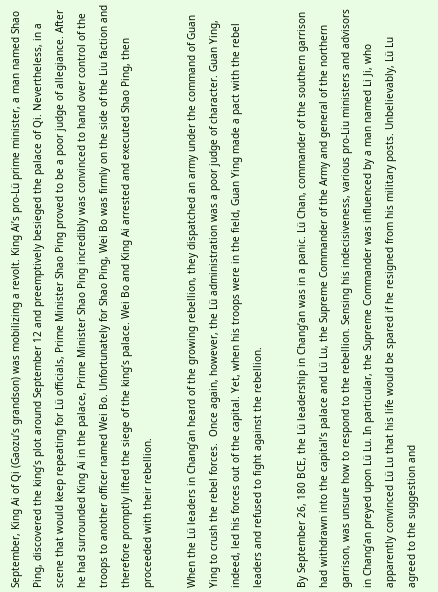September, King Ai of Qi (Gaozu’s grandson) was mobilizing a revolt. King Ai’s pro-Lü prime minister, a man named Shao Ping, discovered the king’s plot around September 12 and preemptively besieged the palace of Qi. Nevertheless, in a scene that would keep repeating for Lü officials, Prime Minister Shao Ping proved to be a poor judge of allegiance. After he had surrounded King Ai in the palace, Prime Minister Shao Ping incredibly was convinced to hand over control of the troops to another officer named Wei Bo. Unfortunately for Shao Ping, Wei Bo was firmly on the side of the Liu faction and therefore promptly lifted the siege of the king’s palace. Wei Bo and King Ai arrested and executed Shao Ping, then proceeded with their rebellion.

When the Lü leaders in Chang’an heard of the growing rebellion, they dispatched an army under the command of Guan Ying to crush the rebel forces.  Once again, however, the Lü administration was a poor judge of character. Guan Ying, indeed, led his forces out of the capital. Yet, when his troops were in the field, Guan Ying made a pact with the rebel leaders and refused to fight against the rebellion.

By September 26, 180 BCE, the Lü leadership in Chang’an was in a panic. Lü Chan, commander of the southern garrison had withdrawn into the capital’s palace and Lü Lu, the Supreme Commander of the Army and general of the northern garrison, was unsure how to respond to the rebellion. Sensing his indecisiveness, various pro-Liu ministers and advisors in Chang’an preyed upon Lü Lu. In particular, the Supreme Commander was influenced by a man named Li Ji, who apparently convinced Lü Lu that his life would be spared if he resigned from his military posts. Unbelievably, Lü Lu agreed to the suggestion and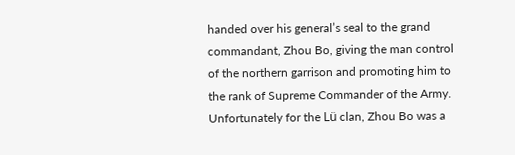handed over his general’s seal to the grand commandant, Zhou Bo, giving the man control of the northern garrison and promoting him to the rank of Supreme Commander of the Army. Unfortunately for the Lü clan, Zhou Bo was a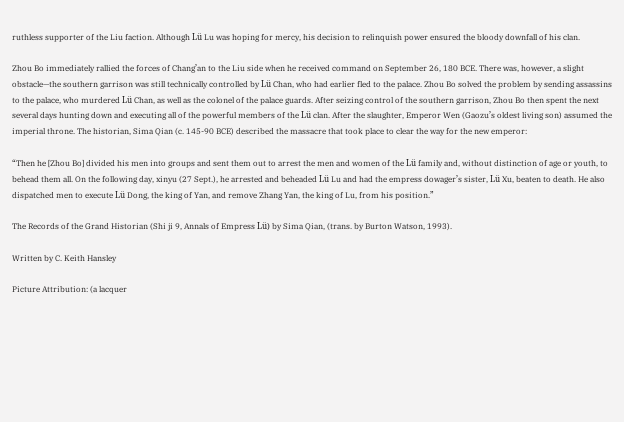ruthless supporter of the Liu faction. Although Lü Lu was hoping for mercy, his decision to relinquish power ensured the bloody downfall of his clan.

Zhou Bo immediately rallied the forces of Chang’an to the Liu side when he received command on September 26, 180 BCE. There was, however, a slight obstacle—the southern garrison was still technically controlled by Lü Chan, who had earlier fled to the palace. Zhou Bo solved the problem by sending assassins to the palace, who murdered Lü Chan, as well as the colonel of the palace guards. After seizing control of the southern garrison, Zhou Bo then spent the next several days hunting down and executing all of the powerful members of the Lü clan. After the slaughter, Emperor Wen (Gaozu’s oldest living son) assumed the imperial throne. The historian, Sima Qian (c. 145-90 BCE) described the massacre that took place to clear the way for the new emperor:

“Then he [Zhou Bo] divided his men into groups and sent them out to arrest the men and women of the Lü family and, without distinction of age or youth, to behead them all. On the following day, xinyu (27 Sept.), he arrested and beheaded Lü Lu and had the empress dowager’s sister, Lü Xu, beaten to death. He also dispatched men to execute Lü Dong, the king of Yan, and remove Zhang Yan, the king of Lu, from his position.”

The Records of the Grand Historian (Shi ji 9, Annals of Empress Lü) by Sima Qian, (trans. by Burton Watson, 1993).

Written by C. Keith Hansley

Picture Attribution: (a lacquer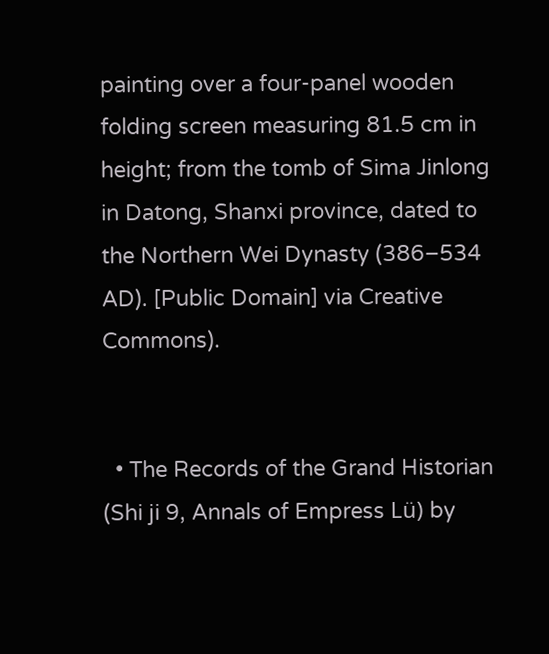painting over a four-panel wooden folding screen measuring 81.5 cm in height; from the tomb of Sima Jinlong in Datong, Shanxi province, dated to the Northern Wei Dynasty (386–534 AD). [Public Domain] via Creative Commons).


  • The Records of the Grand Historian (Shi ji 9, Annals of Empress Lü) by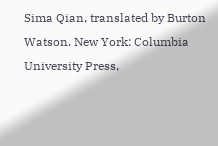Sima Qian, translated by Burton Watson. New York: Columbia University Press,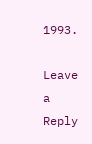1993.

Leave a Reply